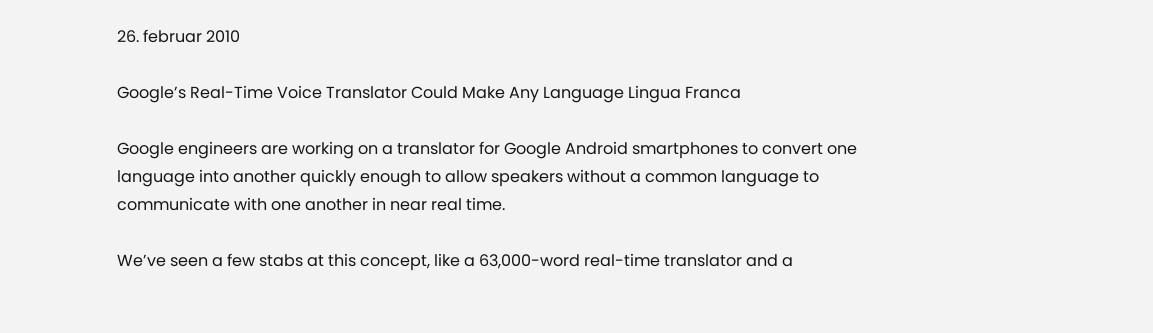26. februar 2010

Google’s Real-Time Voice Translator Could Make Any Language Lingua Franca

Google engineers are working on a translator for Google Android smartphones to convert one language into another quickly enough to allow speakers without a common language to communicate with one another in near real time.

We’ve seen a few stabs at this concept, like a 63,000-word real-time translator and a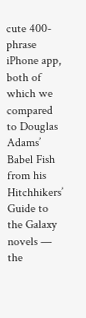cute 400-phrase iPhone app, both of which we compared to Douglas Adams’ Babel Fish from his Hitchhikers’ Guide to the Galaxy novels — the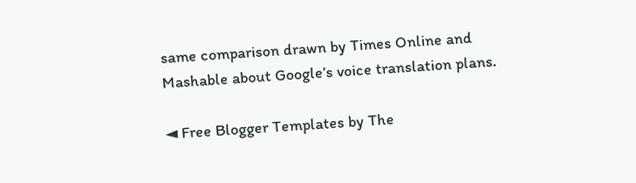same comparison drawn by Times Online and Mashable about Google’s voice translation plans.

◄ Free Blogger Templates by The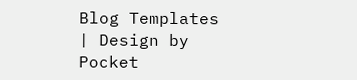Blog Templates | Design by Pocket